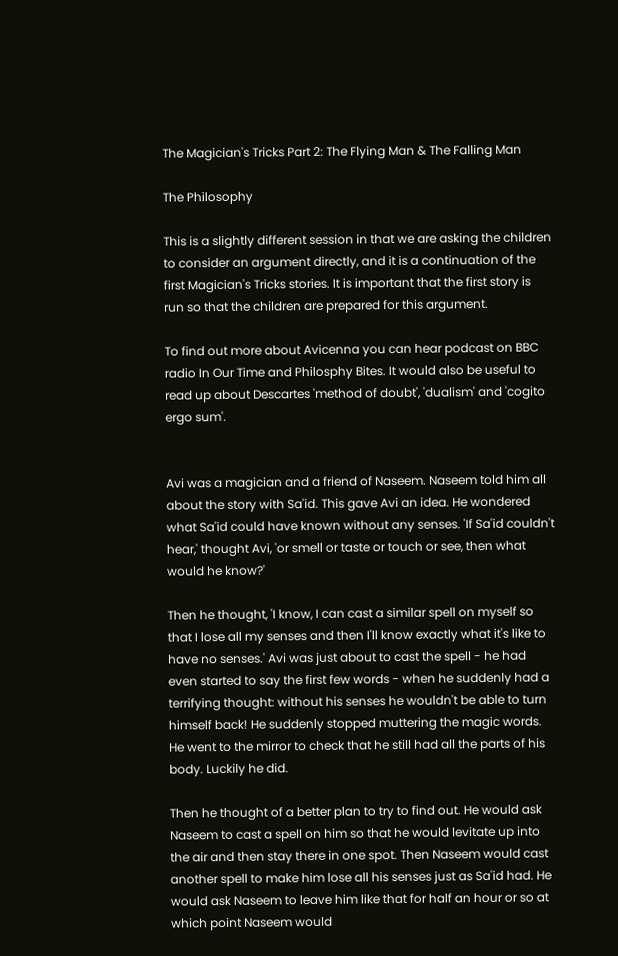The Magician's Tricks Part 2: The Flying Man & The Falling Man

The Philosophy

This is a slightly different session in that we are asking the children to consider an argument directly, and it is a continuation of the first Magician's Tricks stories. It is important that the first story is run so that the children are prepared for this argument.

To find out more about Avicenna you can hear podcast on BBC radio In Our Time and Philosphy Bites. It would also be useful to read up about Descartes 'method of doubt', 'dualism' and 'cogito ergo sum'.


Avi was a magician and a friend of Naseem. Naseem told him all about the story with Sa'id. This gave Avi an idea. He wondered what Sa'id could have known without any senses. 'If Sa'id couldn't hear,' thought Avi, 'or smell or taste or touch or see, then what would he know?'

Then he thought, 'I know, I can cast a similar spell on myself so that I lose all my senses and then I'll know exactly what it's like to have no senses.' Avi was just about to cast the spell - he had even started to say the first few words - when he suddenly had a terrifying thought: without his senses he wouldn't be able to turn himself back! He suddenly stopped muttering the magic words. He went to the mirror to check that he still had all the parts of his body. Luckily he did.

Then he thought of a better plan to try to find out. He would ask Naseem to cast a spell on him so that he would levitate up into the air and then stay there in one spot. Then Naseem would cast another spell to make him lose all his senses just as Sa'id had. He would ask Naseem to leave him like that for half an hour or so at which point Naseem would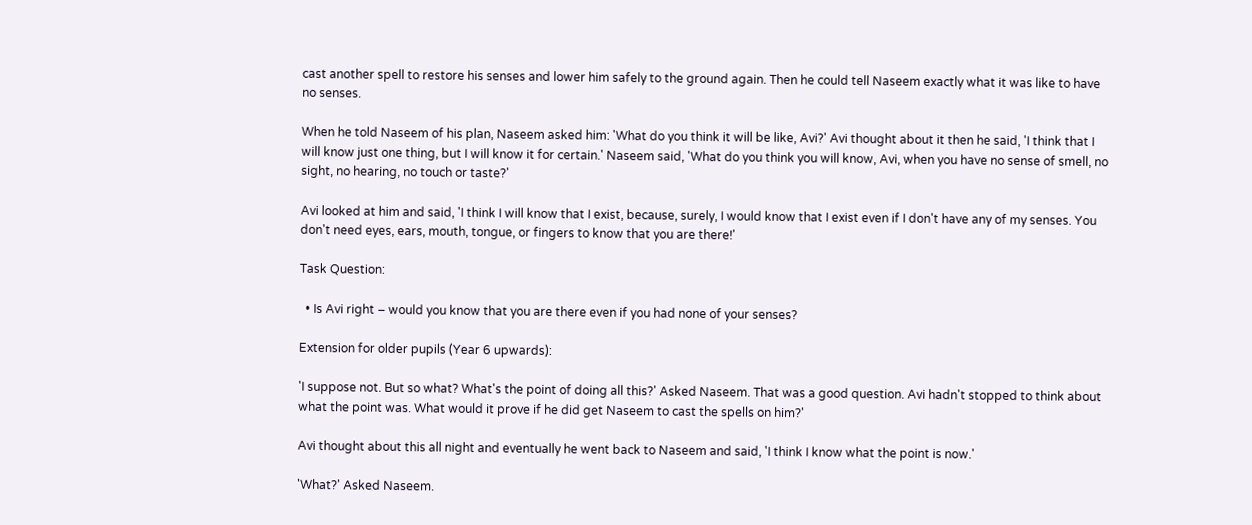cast another spell to restore his senses and lower him safely to the ground again. Then he could tell Naseem exactly what it was like to have no senses.

When he told Naseem of his plan, Naseem asked him: 'What do you think it will be like, Avi?' Avi thought about it then he said, 'I think that I will know just one thing, but I will know it for certain.' Naseem said, 'What do you think you will know, Avi, when you have no sense of smell, no sight, no hearing, no touch or taste?'

Avi looked at him and said, 'I think I will know that I exist, because, surely, I would know that I exist even if I don't have any of my senses. You don't need eyes, ears, mouth, tongue, or fingers to know that you are there!'

Task Question:

  • Is Avi right – would you know that you are there even if you had none of your senses?

Extension for older pupils (Year 6 upwards):

'I suppose not. But so what? What's the point of doing all this?' Asked Naseem. That was a good question. Avi hadn't stopped to think about what the point was. What would it prove if he did get Naseem to cast the spells on him?'

Avi thought about this all night and eventually he went back to Naseem and said, 'I think I know what the point is now.'

'What?' Asked Naseem.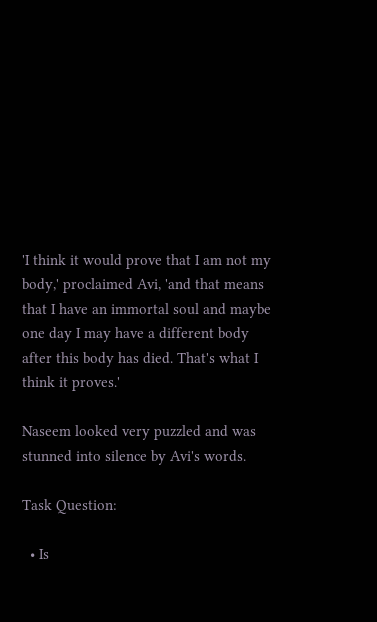'I think it would prove that I am not my body,' proclaimed Avi, 'and that means that I have an immortal soul and maybe one day I may have a different body after this body has died. That's what I think it proves.'

Naseem looked very puzzled and was stunned into silence by Avi's words.

Task Question:

  • Is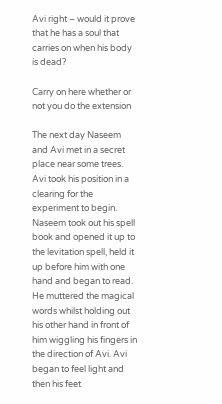Avi right – would it prove that he has a soul that carries on when his body is dead?

Carry on here whether or not you do the extension

The next day Naseem and Avi met in a secret place near some trees. Avi took his position in a clearing for the experiment to begin. Naseem took out his spell book and opened it up to the levitation spell, held it up before him with one hand and began to read. He muttered the magical words whilst holding out his other hand in front of him wiggling his fingers in the direction of Avi. Avi began to feel light and then his feet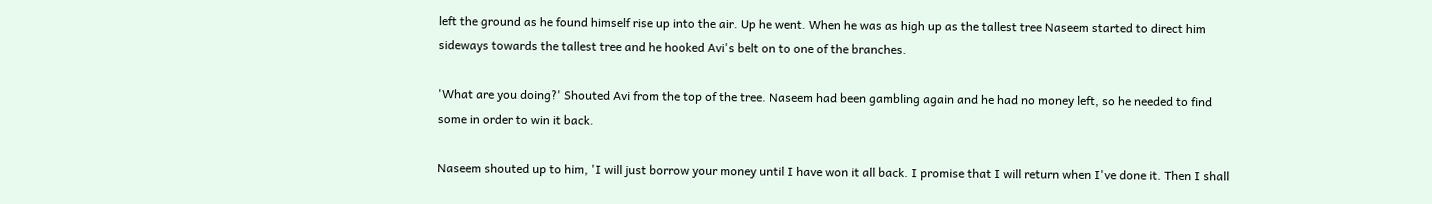left the ground as he found himself rise up into the air. Up he went. When he was as high up as the tallest tree Naseem started to direct him sideways towards the tallest tree and he hooked Avi's belt on to one of the branches.

'What are you doing?' Shouted Avi from the top of the tree. Naseem had been gambling again and he had no money left, so he needed to find some in order to win it back.

Naseem shouted up to him, 'I will just borrow your money until I have won it all back. I promise that I will return when I've done it. Then I shall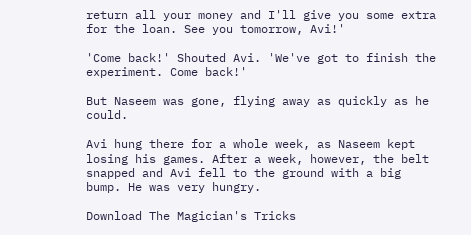return all your money and I'll give you some extra for the loan. See you tomorrow, Avi!'

'Come back!' Shouted Avi. 'We've got to finish the experiment. Come back!'

But Naseem was gone, flying away as quickly as he could.

Avi hung there for a whole week, as Naseem kept losing his games. After a week, however, the belt snapped and Avi fell to the ground with a big bump. He was very hungry.

Download The Magician's Tricks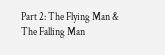Part 2: The Flying Man & The Falling Man